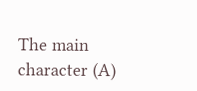The main character (A)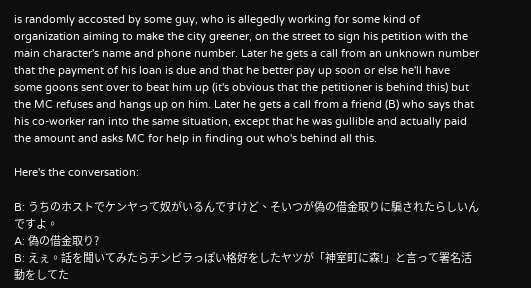is randomly accosted by some guy, who is allegedly working for some kind of organization aiming to make the city greener, on the street to sign his petition with the main character's name and phone number. Later he gets a call from an unknown number that the payment of his loan is due and that he better pay up soon or else he'll have some goons sent over to beat him up (it's obvious that the petitioner is behind this) but the MC refuses and hangs up on him. Later he gets a call from a friend (B) who says that his co-worker ran into the same situation, except that he was gullible and actually paid the amount and asks MC for help in finding out who's behind all this.

Here's the conversation:

B: うちのホストでケンヤって奴がいるんですけど、そいつが偽の借金取りに騙されたらしいんですよ。
A: 偽の借金取り?
B: えぇ。話を聞いてみたらチンピラっぽい格好をしたヤツが「神室町に森!」と言って署名活動をしてた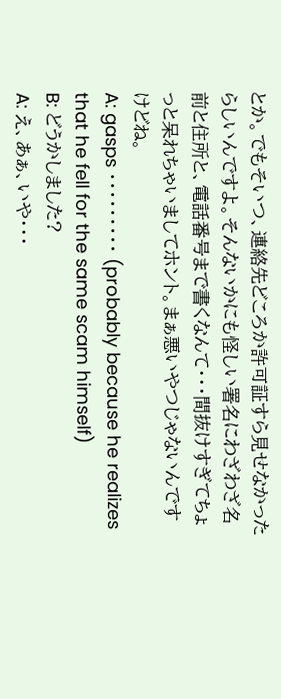とか。でもそいつ、連絡先どころか許可証すら見せなかったらしいんですよ。そんないかにも怪しい署名にわざわざ名前と住所と、電話番号まで書くなんて・・・間抜けすぎてちょっと呆れちゃいましてホント。まぁ悪いやつじゃないんですけどね。
A: gasps ・・・・・・・・・ (probably because he realizes that he fell for the same scam himself)
B: どうかしました?
A: え、あぁ、いや・・・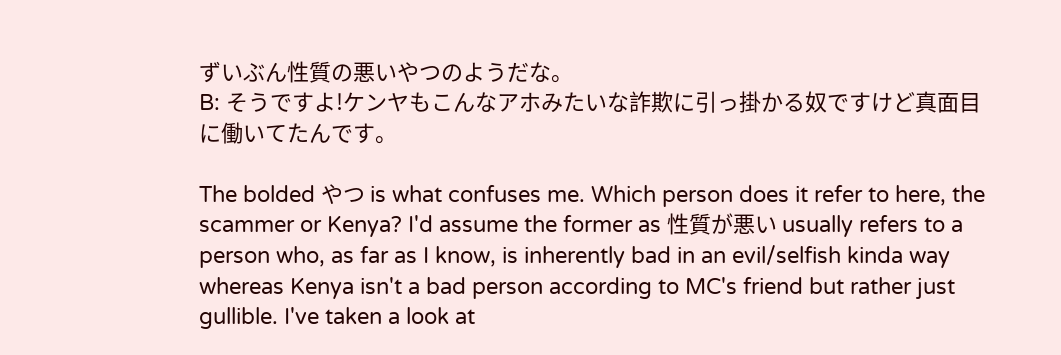ずいぶん性質の悪いやつのようだな。
B: そうですよ!ケンヤもこんなアホみたいな詐欺に引っ掛かる奴ですけど真面目に働いてたんです。

The bolded やつ is what confuses me. Which person does it refer to here, the scammer or Kenya? I'd assume the former as 性質が悪い usually refers to a person who, as far as I know, is inherently bad in an evil/selfish kinda way whereas Kenya isn't a bad person according to MC's friend but rather just gullible. I've taken a look at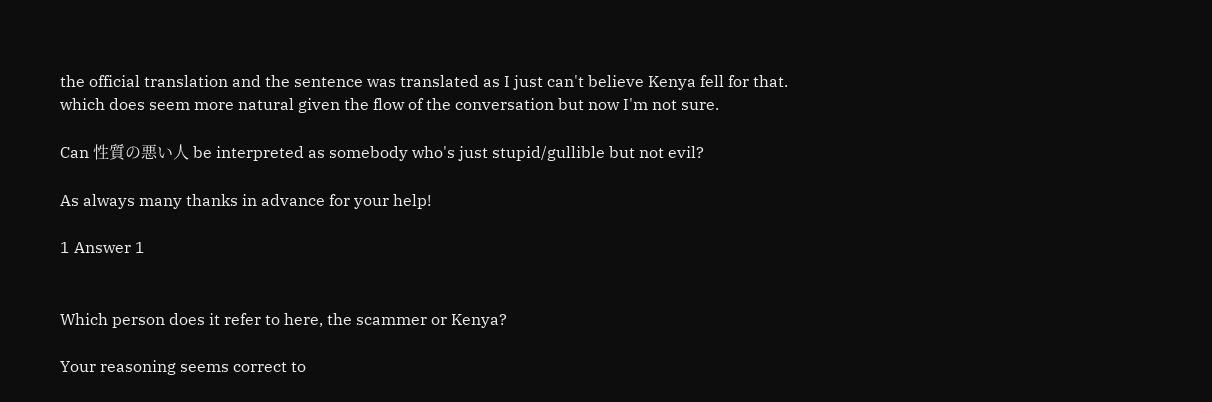the official translation and the sentence was translated as I just can't believe Kenya fell for that. which does seem more natural given the flow of the conversation but now I'm not sure.

Can 性質の悪い人 be interpreted as somebody who's just stupid/gullible but not evil?

As always many thanks in advance for your help!

1 Answer 1


Which person does it refer to here, the scammer or Kenya?

Your reasoning seems correct to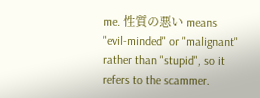me. 性質の悪い means "evil-minded" or "malignant" rather than "stupid", so it refers to the scammer.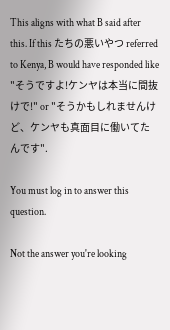This aligns with what B said after this. If this たちの悪いやつ referred to Kenya, B would have responded like "そうですよ!ケンヤは本当に間抜けで!" or "そうかもしれませんけど、ケンヤも真面目に働いてたんです".

You must log in to answer this question.

Not the answer you're looking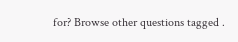for? Browse other questions tagged .